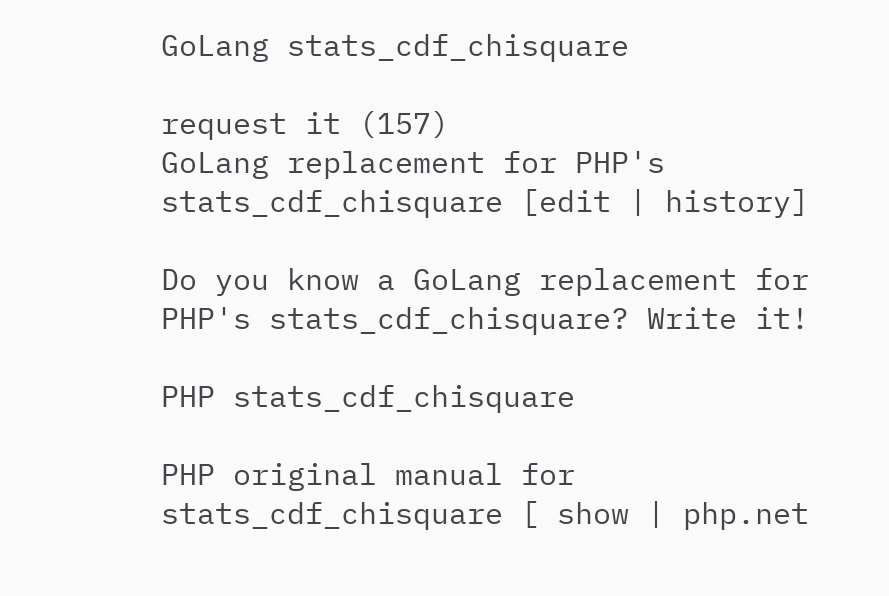GoLang stats_cdf_chisquare

request it (157)
GoLang replacement for PHP's stats_cdf_chisquare [edit | history]

Do you know a GoLang replacement for PHP's stats_cdf_chisquare? Write it!

PHP stats_cdf_chisquare

PHP original manual for stats_cdf_chisquare [ show | php.net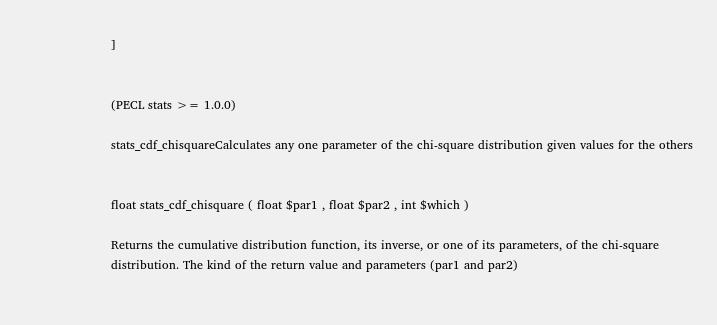]


(PECL stats >= 1.0.0)

stats_cdf_chisquareCalculates any one parameter of the chi-square distribution given values for the others


float stats_cdf_chisquare ( float $par1 , float $par2 , int $which )

Returns the cumulative distribution function, its inverse, or one of its parameters, of the chi-square distribution. The kind of the return value and parameters (par1 and par2)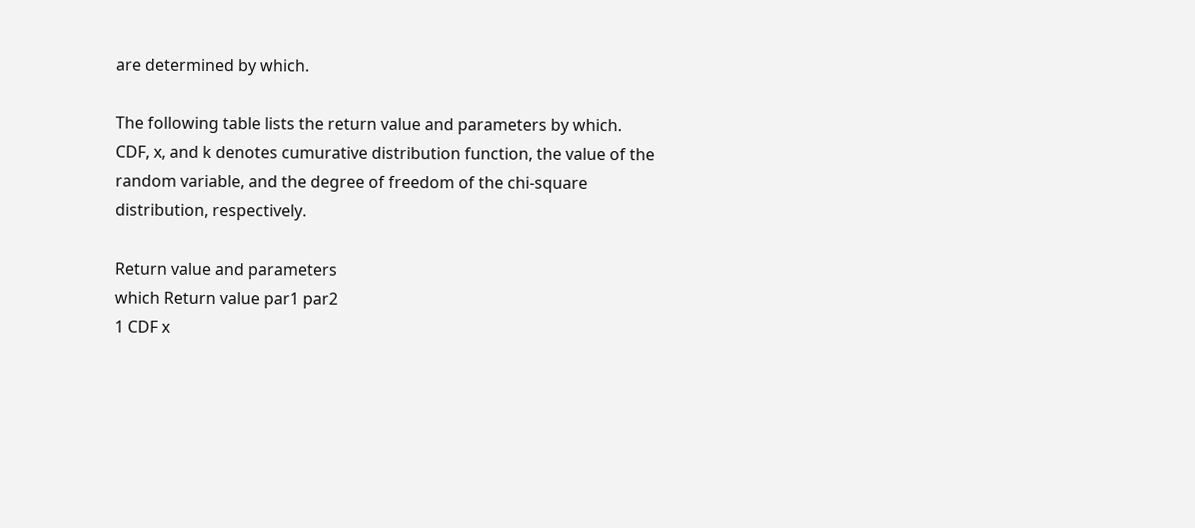are determined by which.

The following table lists the return value and parameters by which. CDF, x, and k denotes cumurative distribution function, the value of the random variable, and the degree of freedom of the chi-square distribution, respectively.

Return value and parameters
which Return value par1 par2
1 CDF x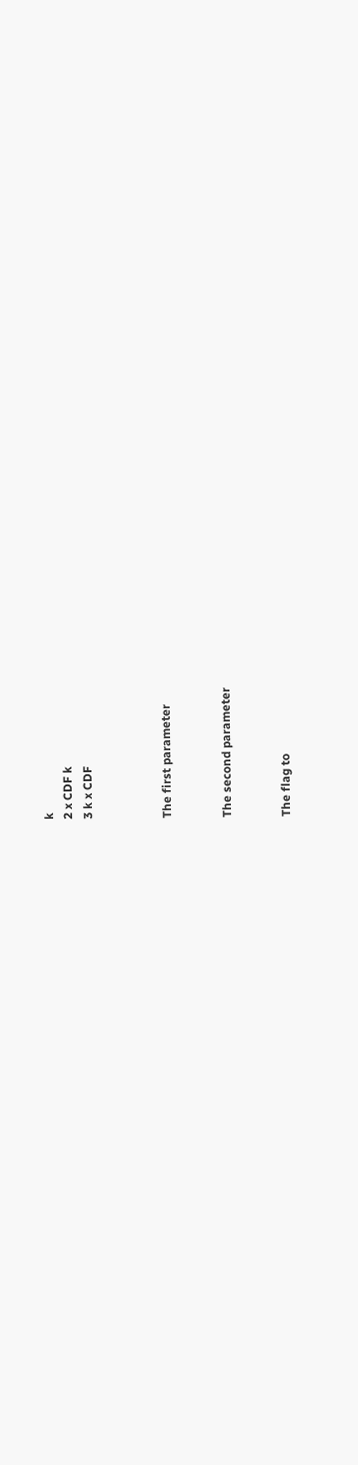k
2 x CDF k
3 k x CDF



The first parameter


The second parameter


The flag to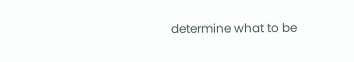determine what to be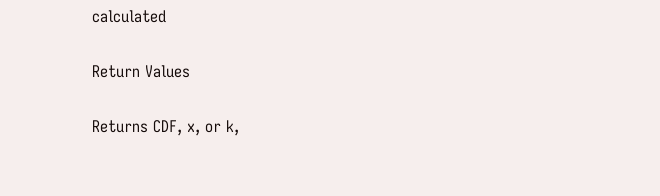calculated

Return Values

Returns CDF, x, or k,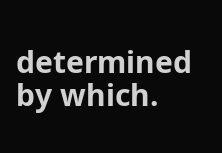determined by which.